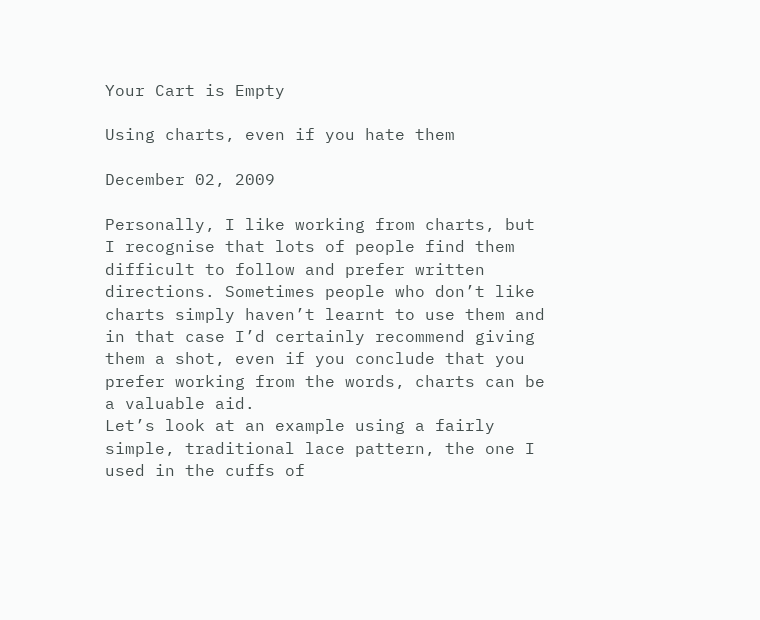Your Cart is Empty

Using charts, even if you hate them

December 02, 2009

Personally, I like working from charts, but I recognise that lots of people find them difficult to follow and prefer written directions. Sometimes people who don’t like charts simply haven’t learnt to use them and in that case I’d certainly recommend giving them a shot, even if you conclude that you prefer working from the words, charts can be a valuable aid.
Let’s look at an example using a fairly simple, traditional lace pattern, the one I used in the cuffs of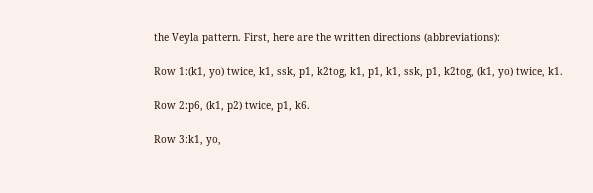the Veyla pattern. First, here are the written directions (abbreviations):

Row 1:(k1, yo) twice, k1, ssk, p1, k2tog, k1, p1, k1, ssk, p1, k2tog, (k1, yo) twice, k1.

Row 2:p6, (k1, p2) twice, p1, k6.

Row 3:k1, yo,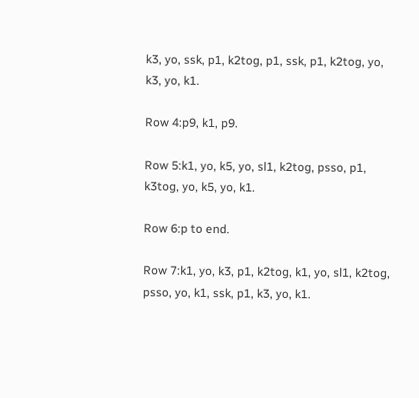k3, yo, ssk, p1, k2tog, p1, ssk, p1, k2tog, yo, k3, yo, k1.

Row 4:p9, k1, p9.

Row 5:k1, yo, k5, yo, sl1, k2tog, psso, p1, k3tog, yo, k5, yo, k1.

Row 6:p to end.

Row 7:k1, yo, k3, p1, k2tog, k1, yo, sl1, k2tog, psso, yo, k1, ssk, p1, k3, yo, k1.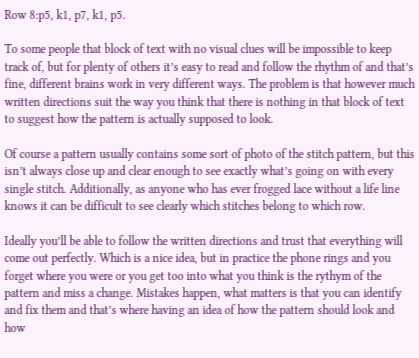Row 8:p5, k1, p7, k1, p5.

To some people that block of text with no visual clues will be impossible to keep track of, but for plenty of others it’s easy to read and follow the rhythm of and that’s fine, different brains work in very different ways. The problem is that however much written directions suit the way you think that there is nothing in that block of text to suggest how the pattern is actually supposed to look.

Of course a pattern usually contains some sort of photo of the stitch pattern, but this isn’t always close up and clear enough to see exactly what’s going on with every single stitch. Additionally, as anyone who has ever frogged lace without a life line knows it can be difficult to see clearly which stitches belong to which row.

Ideally you’ll be able to follow the written directions and trust that everything will come out perfectly. Which is a nice idea, but in practice the phone rings and you forget where you were or you get too into what you think is the rythym of the pattern and miss a change. Mistakes happen, what matters is that you can identify and fix them and that’s where having an idea of how the pattern should look and how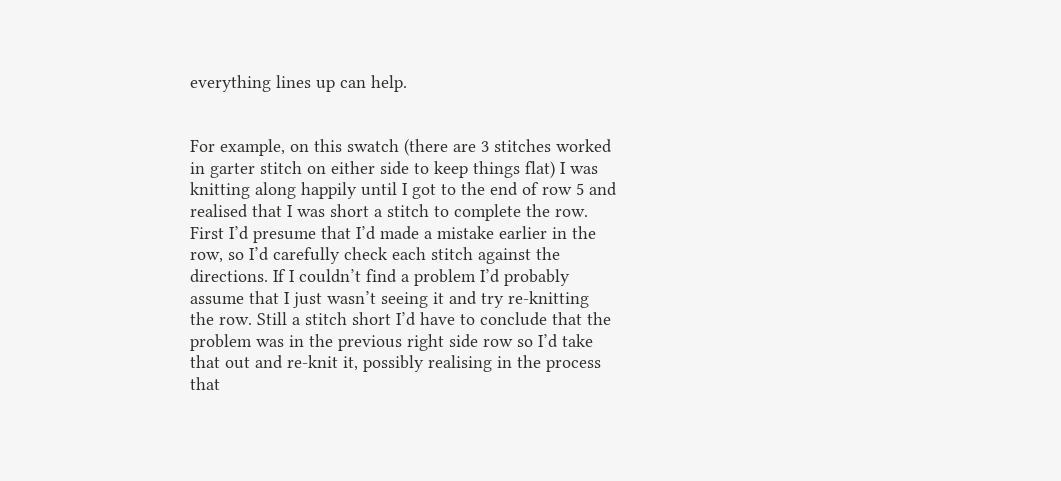everything lines up can help.


For example, on this swatch (there are 3 stitches worked in garter stitch on either side to keep things flat) I was knitting along happily until I got to the end of row 5 and realised that I was short a stitch to complete the row. First I’d presume that I’d made a mistake earlier in the row, so I’d carefully check each stitch against the directions. If I couldn’t find a problem I’d probably assume that I just wasn’t seeing it and try re-knitting the row. Still a stitch short I’d have to conclude that the problem was in the previous right side row so I’d take that out and re-knit it, possibly realising in the process that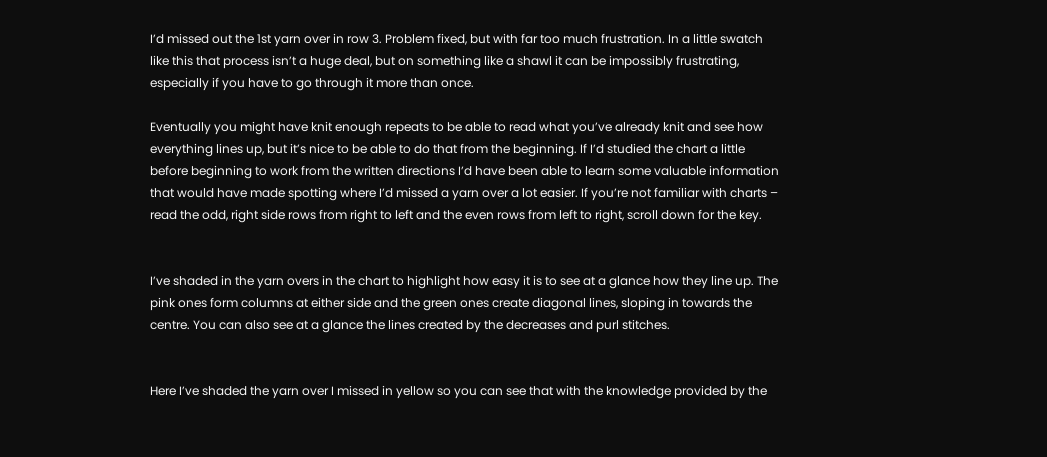I’d missed out the 1st yarn over in row 3. Problem fixed, but with far too much frustration. In a little swatch like this that process isn’t a huge deal, but on something like a shawl it can be impossibly frustrating, especially if you have to go through it more than once.

Eventually you might have knit enough repeats to be able to read what you’ve already knit and see how everything lines up, but it’s nice to be able to do that from the beginning. If I’d studied the chart a little before beginning to work from the written directions I’d have been able to learn some valuable information that would have made spotting where I’d missed a yarn over a lot easier. If you’re not familiar with charts – read the odd, right side rows from right to left and the even rows from left to right, scroll down for the key.


I’ve shaded in the yarn overs in the chart to highlight how easy it is to see at a glance how they line up. The pink ones form columns at either side and the green ones create diagonal lines, sloping in towards the centre. You can also see at a glance the lines created by the decreases and purl stitches.


Here I’ve shaded the yarn over I missed in yellow so you can see that with the knowledge provided by the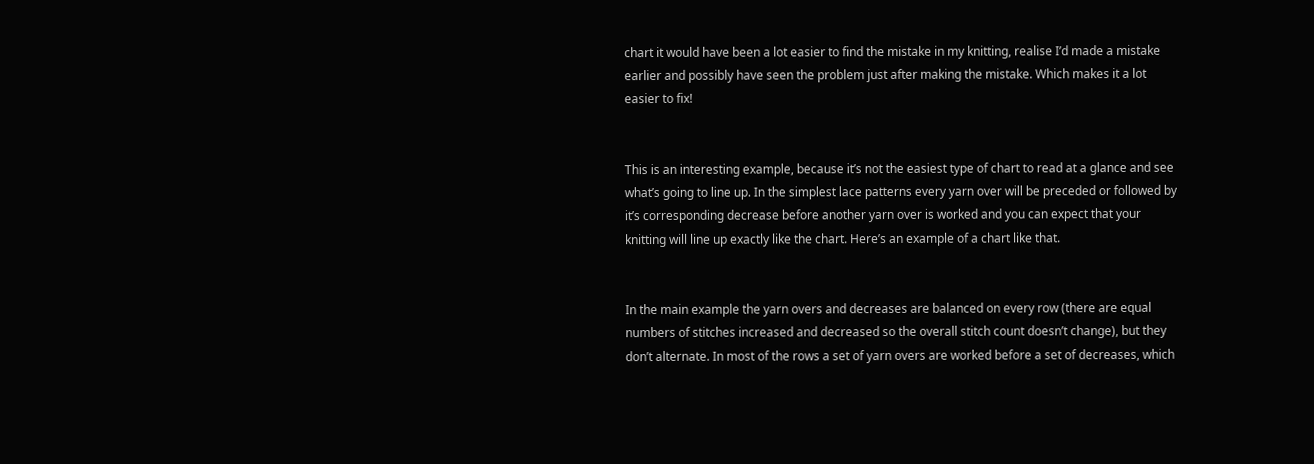chart it would have been a lot easier to find the mistake in my knitting, realise I’d made a mistake earlier and possibly have seen the problem just after making the mistake. Which makes it a lot easier to fix!


This is an interesting example, because it’s not the easiest type of chart to read at a glance and see what’s going to line up. In the simplest lace patterns every yarn over will be preceded or followed by it’s corresponding decrease before another yarn over is worked and you can expect that your knitting will line up exactly like the chart. Here’s an example of a chart like that.


In the main example the yarn overs and decreases are balanced on every row (there are equal numbers of stitches increased and decreased so the overall stitch count doesn’t change), but they don’t alternate. In most of the rows a set of yarn overs are worked before a set of decreases, which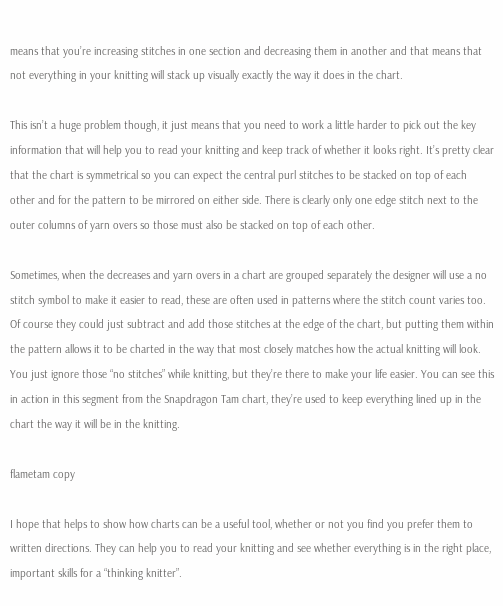means that you’re increasing stitches in one section and decreasing them in another and that means that not everything in your knitting will stack up visually exactly the way it does in the chart.

This isn’t a huge problem though, it just means that you need to work a little harder to pick out the key information that will help you to read your knitting and keep track of whether it looks right. It’s pretty clear that the chart is symmetrical so you can expect the central purl stitches to be stacked on top of each other and for the pattern to be mirrored on either side. There is clearly only one edge stitch next to the outer columns of yarn overs so those must also be stacked on top of each other.

Sometimes, when the decreases and yarn overs in a chart are grouped separately the designer will use a no stitch symbol to make it easier to read, these are often used in patterns where the stitch count varies too. Of course they could just subtract and add those stitches at the edge of the chart, but putting them within the pattern allows it to be charted in the way that most closely matches how the actual knitting will look. You just ignore those “no stitches” while knitting, but they’re there to make your life easier. You can see this in action in this segment from the Snapdragon Tam chart, they’re used to keep everything lined up in the chart the way it will be in the knitting.

flametam copy

I hope that helps to show how charts can be a useful tool, whether or not you find you prefer them to written directions. They can help you to read your knitting and see whether everything is in the right place, important skills for a “thinking knitter”.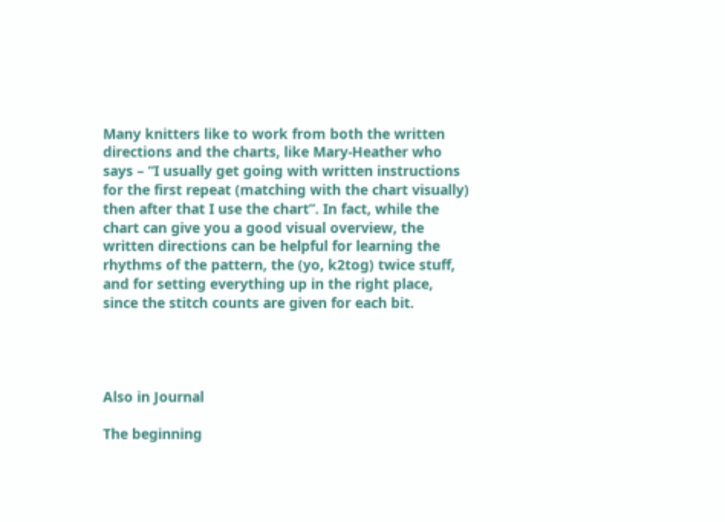Many knitters like to work from both the written directions and the charts, like Mary-Heather who says – “I usually get going with written instructions for the first repeat (matching with the chart visually) then after that I use the chart”. In fact, while the chart can give you a good visual overview, the written directions can be helpful for learning the rhythms of the pattern, the (yo, k2tog) twice stuff, and for setting everything up in the right place, since the stitch counts are given for each bit.




Also in Journal

The beginning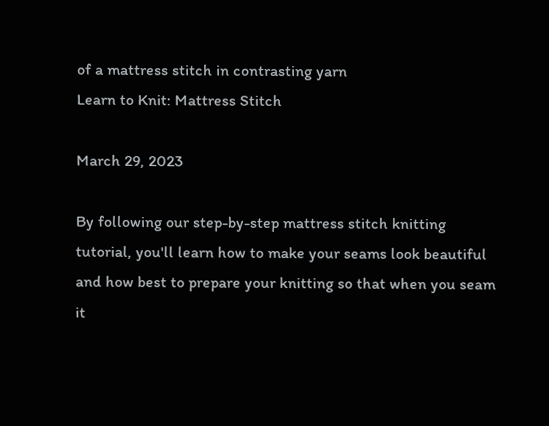of a mattress stitch in contrasting yarn
Learn to Knit: Mattress Stitch

March 29, 2023

By following our step-by-step mattress stitch knitting tutorial, you'll learn how to make your seams look beautiful and how best to prepare your knitting so that when you seam it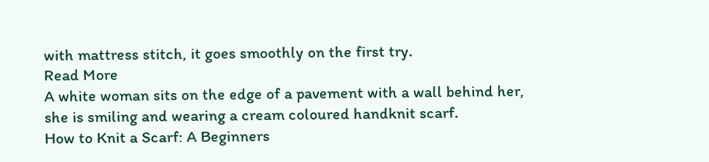with mattress stitch, it goes smoothly on the first try.
Read More
A white woman sits on the edge of a pavement with a wall behind her, she is smiling and wearing a cream coloured handknit scarf.
How to Knit a Scarf: A Beginners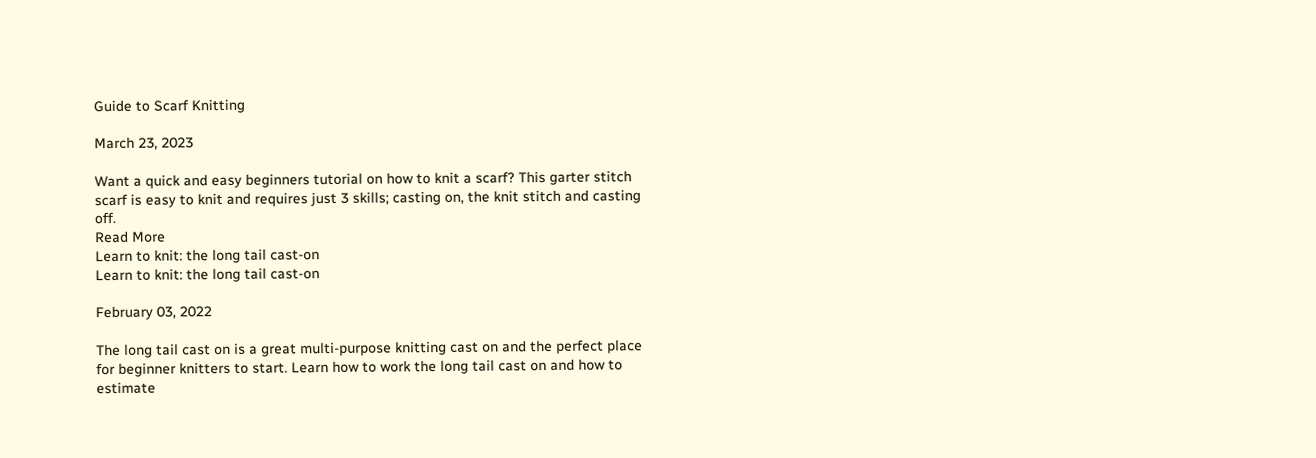Guide to Scarf Knitting

March 23, 2023

Want a quick and easy beginners tutorial on how to knit a scarf? This garter stitch scarf is easy to knit and requires just 3 skills; casting on, the knit stitch and casting off.
Read More
Learn to knit: the long tail cast-on
Learn to knit: the long tail cast-on

February 03, 2022

The long tail cast on is a great multi-purpose knitting cast on and the perfect place for beginner knitters to start. Learn how to work the long tail cast on and how to estimate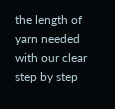the length of yarn needed with our clear step by step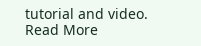tutorial and video.
Read More